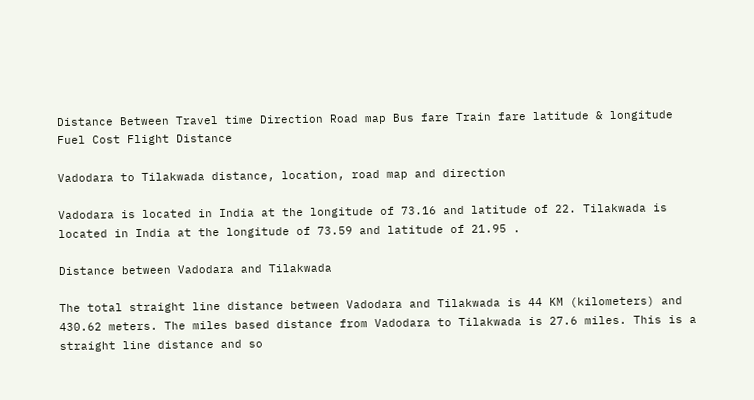Distance Between Travel time Direction Road map Bus fare Train fare latitude & longitude Fuel Cost Flight Distance

Vadodara to Tilakwada distance, location, road map and direction

Vadodara is located in India at the longitude of 73.16 and latitude of 22. Tilakwada is located in India at the longitude of 73.59 and latitude of 21.95 .

Distance between Vadodara and Tilakwada

The total straight line distance between Vadodara and Tilakwada is 44 KM (kilometers) and 430.62 meters. The miles based distance from Vadodara to Tilakwada is 27.6 miles. This is a straight line distance and so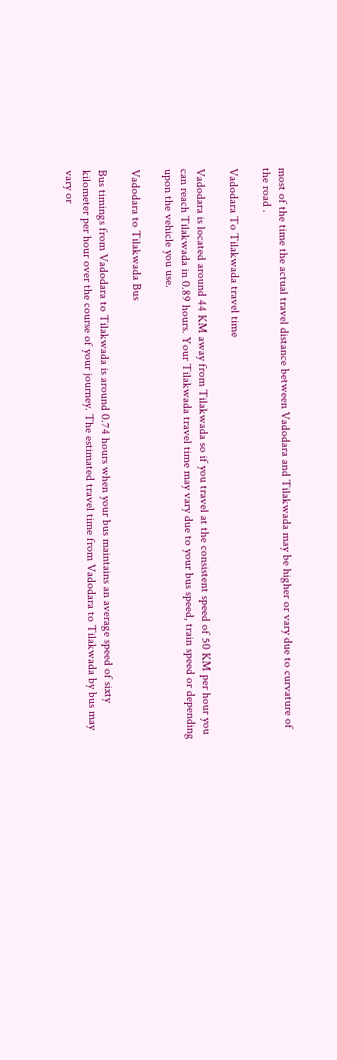most of the time the actual travel distance between Vadodara and Tilakwada may be higher or vary due to curvature of the road .

Vadodara To Tilakwada travel time

Vadodara is located around 44 KM away from Tilakwada so if you travel at the consistent speed of 50 KM per hour you can reach Tilakwada in 0.89 hours. Your Tilakwada travel time may vary due to your bus speed, train speed or depending upon the vehicle you use.

Vadodara to Tilakwada Bus

Bus timings from Vadodara to Tilakwada is around 0.74 hours when your bus maintains an average speed of sixty kilometer per hour over the course of your journey. The estimated travel time from Vadodara to Tilakwada by bus may vary or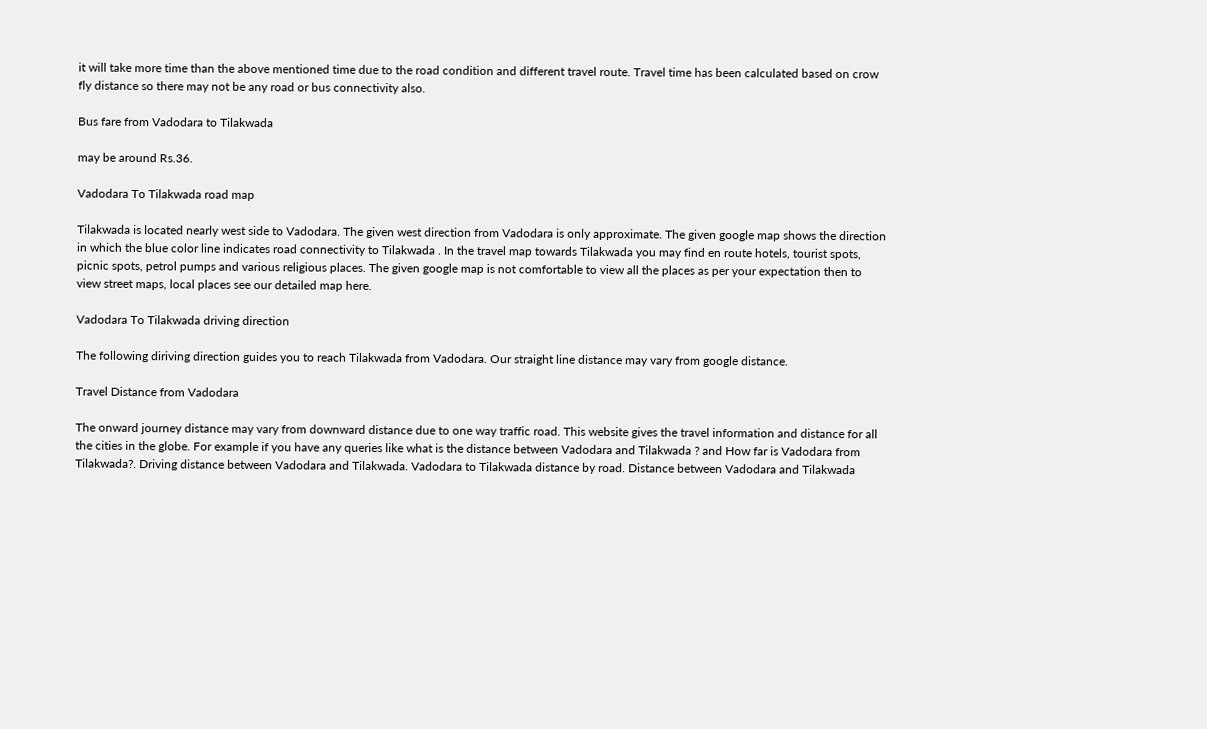it will take more time than the above mentioned time due to the road condition and different travel route. Travel time has been calculated based on crow fly distance so there may not be any road or bus connectivity also.

Bus fare from Vadodara to Tilakwada

may be around Rs.36.

Vadodara To Tilakwada road map

Tilakwada is located nearly west side to Vadodara. The given west direction from Vadodara is only approximate. The given google map shows the direction in which the blue color line indicates road connectivity to Tilakwada . In the travel map towards Tilakwada you may find en route hotels, tourist spots, picnic spots, petrol pumps and various religious places. The given google map is not comfortable to view all the places as per your expectation then to view street maps, local places see our detailed map here.

Vadodara To Tilakwada driving direction

The following diriving direction guides you to reach Tilakwada from Vadodara. Our straight line distance may vary from google distance.

Travel Distance from Vadodara

The onward journey distance may vary from downward distance due to one way traffic road. This website gives the travel information and distance for all the cities in the globe. For example if you have any queries like what is the distance between Vadodara and Tilakwada ? and How far is Vadodara from Tilakwada?. Driving distance between Vadodara and Tilakwada. Vadodara to Tilakwada distance by road. Distance between Vadodara and Tilakwada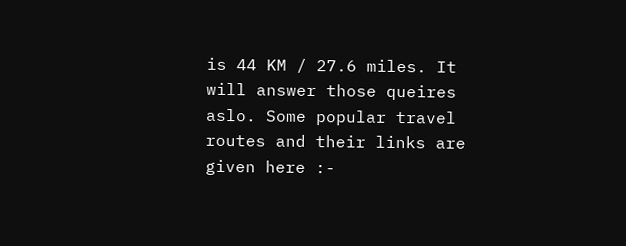is 44 KM / 27.6 miles. It will answer those queires aslo. Some popular travel routes and their links are given here :-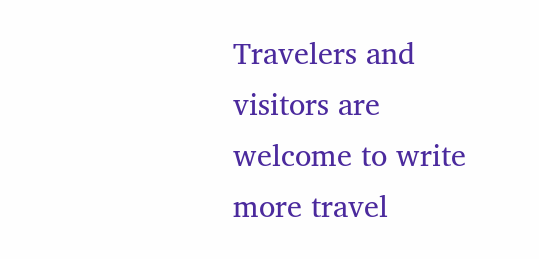Travelers and visitors are welcome to write more travel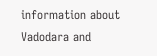information about Vadodara and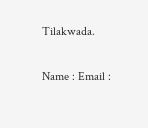Tilakwada.

Name : Email :